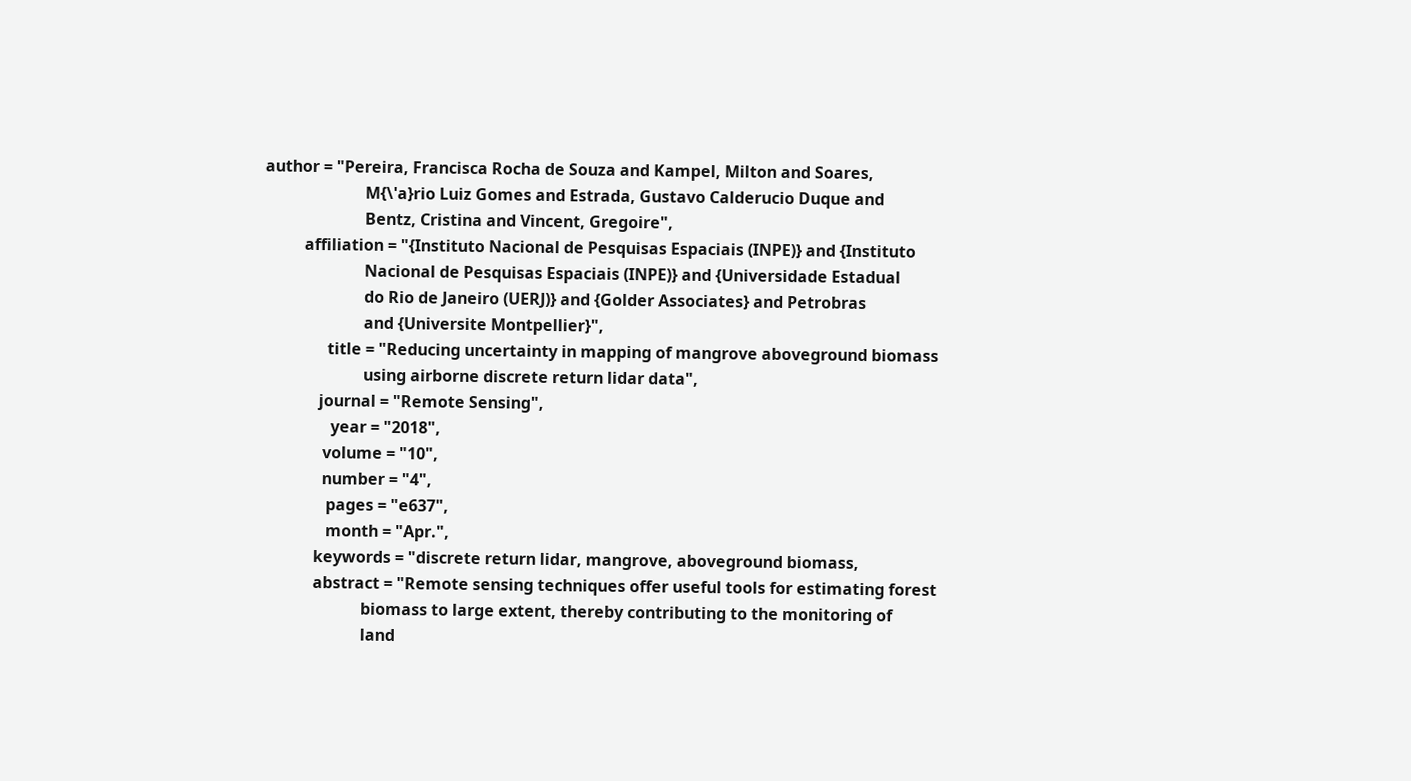author = "Pereira, Francisca Rocha de Souza and Kampel, Milton and Soares,
                         M{\'a}rio Luiz Gomes and Estrada, Gustavo Calderucio Duque and
                         Bentz, Cristina and Vincent, Gregoire",
          affiliation = "{Instituto Nacional de Pesquisas Espaciais (INPE)} and {Instituto
                         Nacional de Pesquisas Espaciais (INPE)} and {Universidade Estadual
                         do Rio de Janeiro (UERJ)} and {Golder Associates} and Petrobras
                         and {Universite Montpellier}",
                title = "Reducing uncertainty in mapping of mangrove aboveground biomass
                         using airborne discrete return lidar data",
              journal = "Remote Sensing",
                 year = "2018",
               volume = "10",
               number = "4",
                pages = "e637",
                month = "Apr.",
             keywords = "discrete return lidar, mangrove, aboveground biomass,
             abstract = "Remote sensing techniques offer useful tools for estimating forest
                         biomass to large extent, thereby contributing to the monitoring of
                         land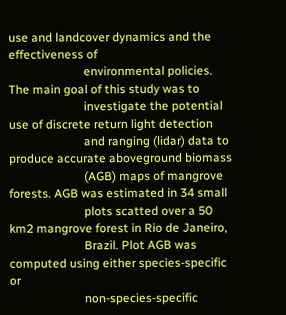use and landcover dynamics and the effectiveness of
                         environmental policies. The main goal of this study was to
                         investigate the potential use of discrete return light detection
                         and ranging (lidar) data to produce accurate aboveground biomass
                         (AGB) maps of mangrove forests. AGB was estimated in 34 small
                         plots scatted over a 50 km2 mangrove forest in Rio de Janeiro,
                         Brazil. Plot AGB was computed using either species-specific or
                         non-species-specific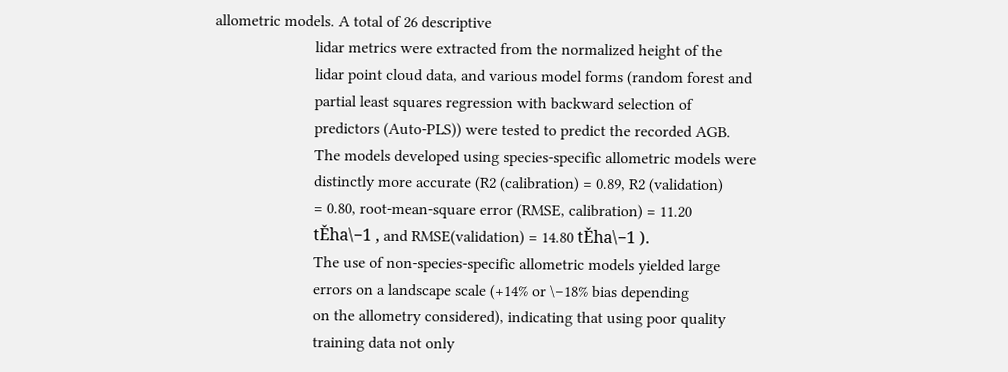allometric models. A total of 26 descriptive
                         lidar metrics were extracted from the normalized height of the
                         lidar point cloud data, and various model forms (random forest and
                         partial least squares regression with backward selection of
                         predictors (Auto-PLS)) were tested to predict the recorded AGB.
                         The models developed using species-specific allometric models were
                         distinctly more accurate (R2 (calibration) = 0.89, R2 (validation)
                         = 0.80, root-mean-square error (RMSE, calibration) = 11.20
                         tĚha\−1 , and RMSE(validation) = 14.80 tĚha\−1 ).
                         The use of non-species-specific allometric models yielded large
                         errors on a landscape scale (+14% or \−18% bias depending
                         on the allometry considered), indicating that using poor quality
                         training data not only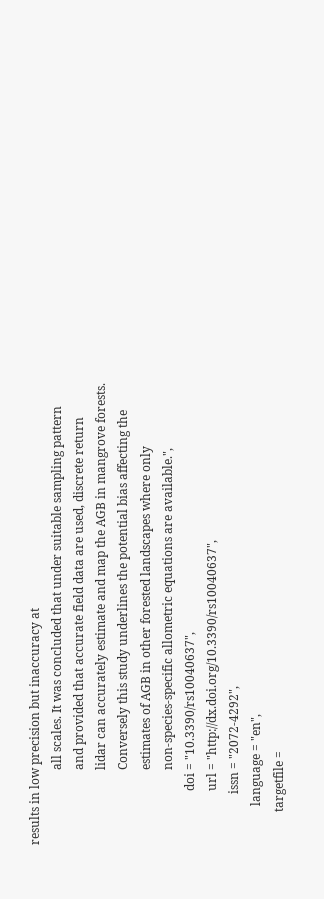results in low precision but inaccuracy at
                         all scales. It was concluded that under suitable sampling pattern
                         and provided that accurate field data are used, discrete return
                         lidar can accurately estimate and map the AGB in mangrove forests.
                         Conversely this study underlines the potential bias affecting the
                         estimates of AGB in other forested landscapes where only
                         non-species-specific allometric equations are available.",
                  doi = "10.3390/rs10040637",
                  url = "http://dx.doi.org/10.3390/rs10040637",
                 issn = "2072-4292",
             language = "en",
           targetfile =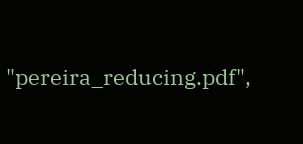"pereira_reducing.pdf",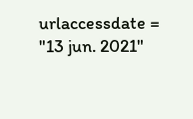urlaccessdate = "13 jun. 2021"